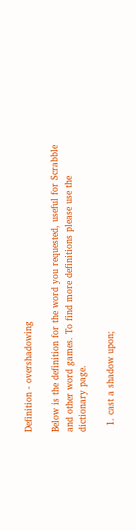Definition - overshadowing

Below is the definition for the word you requested, useful for Scrabble and other word games. To find more definitions please use the dictionary page.

  1. cast a shadow upon;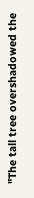"The tall tree overshadowed the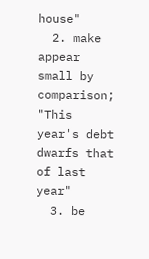house"
  2. make appear small by comparison; "This year's debt dwarfs that of last year"
  3. be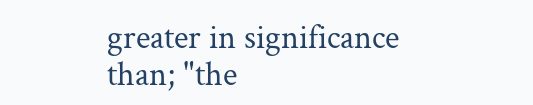greater in significance than; "the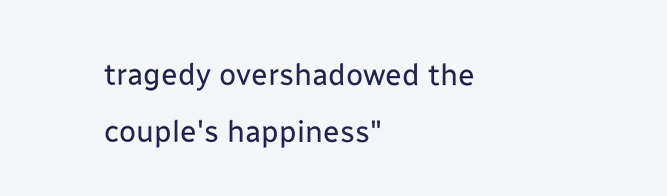tragedy overshadowed the couple's happiness"